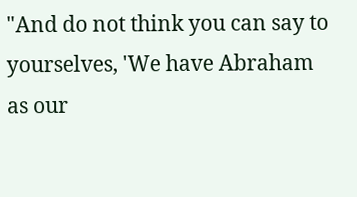"And do not think you can say to yourselves, 'We have Abraham as our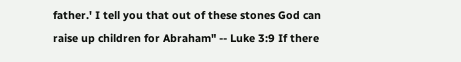father.' I tell you that out of these stones God can raise up children for Abraham" -- Luke 3:9 If there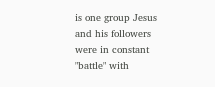is one group Jesus and his followers were in constant "battle" with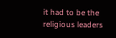it had to be the religious leaders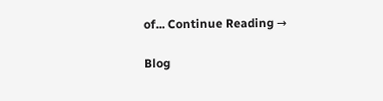of... Continue Reading →

Blog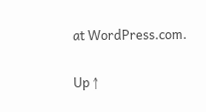at WordPress.com.

Up ↑